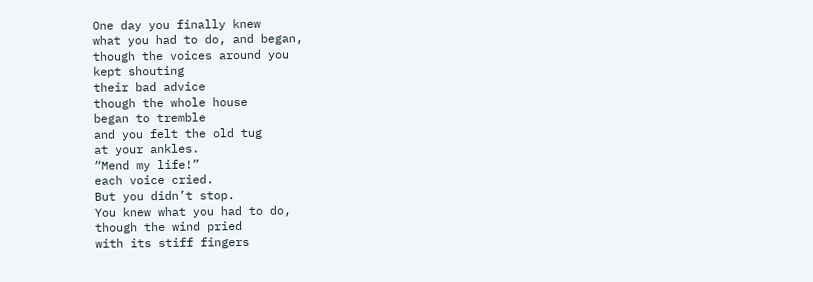One day you finally knew
what you had to do, and began,
though the voices around you
kept shouting
their bad advice
though the whole house
began to tremble
and you felt the old tug
at your ankles.
“Mend my life!”
each voice cried.
But you didn’t stop.
You knew what you had to do,
though the wind pried
with its stiff fingers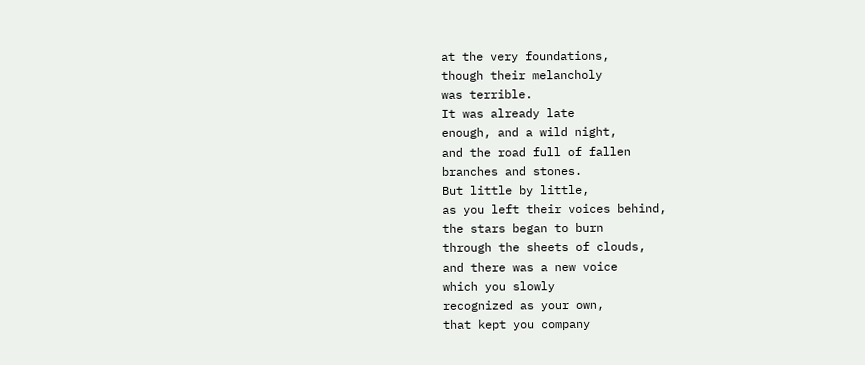at the very foundations,
though their melancholy
was terrible.
It was already late
enough, and a wild night,
and the road full of fallen
branches and stones.
But little by little,
as you left their voices behind,
the stars began to burn
through the sheets of clouds,
and there was a new voice
which you slowly
recognized as your own,
that kept you company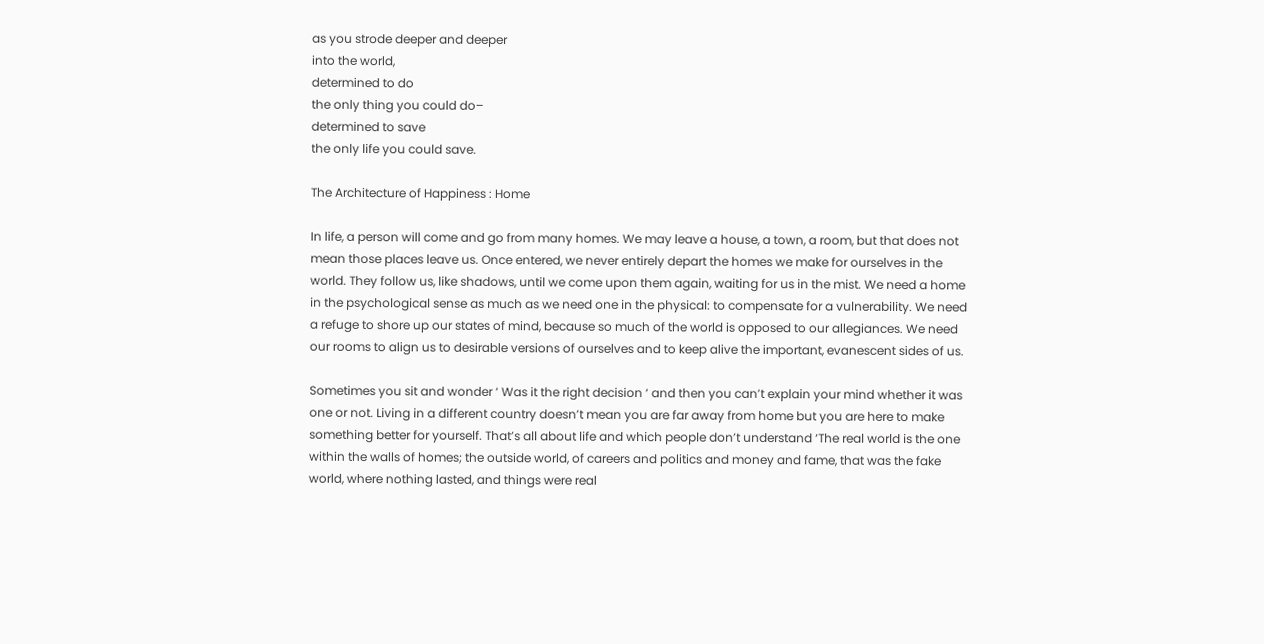as you strode deeper and deeper
into the world,
determined to do
the only thing you could do–
determined to save
the only life you could save.

The Architecture of Happiness : Home

In life, a person will come and go from many homes. We may leave a house, a town, a room, but that does not mean those places leave us. Once entered, we never entirely depart the homes we make for ourselves in the world. They follow us, like shadows, until we come upon them again, waiting for us in the mist. We need a home in the psychological sense as much as we need one in the physical: to compensate for a vulnerability. We need a refuge to shore up our states of mind, because so much of the world is opposed to our allegiances. We need our rooms to align us to desirable versions of ourselves and to keep alive the important, evanescent sides of us.

Sometimes you sit and wonder ‘ Was it the right decision ‘ and then you can’t explain your mind whether it was one or not. Living in a different country doesn’t mean you are far away from home but you are here to make something better for yourself. That’s all about life and which people don’t understand ‘The real world is the one within the walls of homes; the outside world, of careers and politics and money and fame, that was the fake world, where nothing lasted, and things were real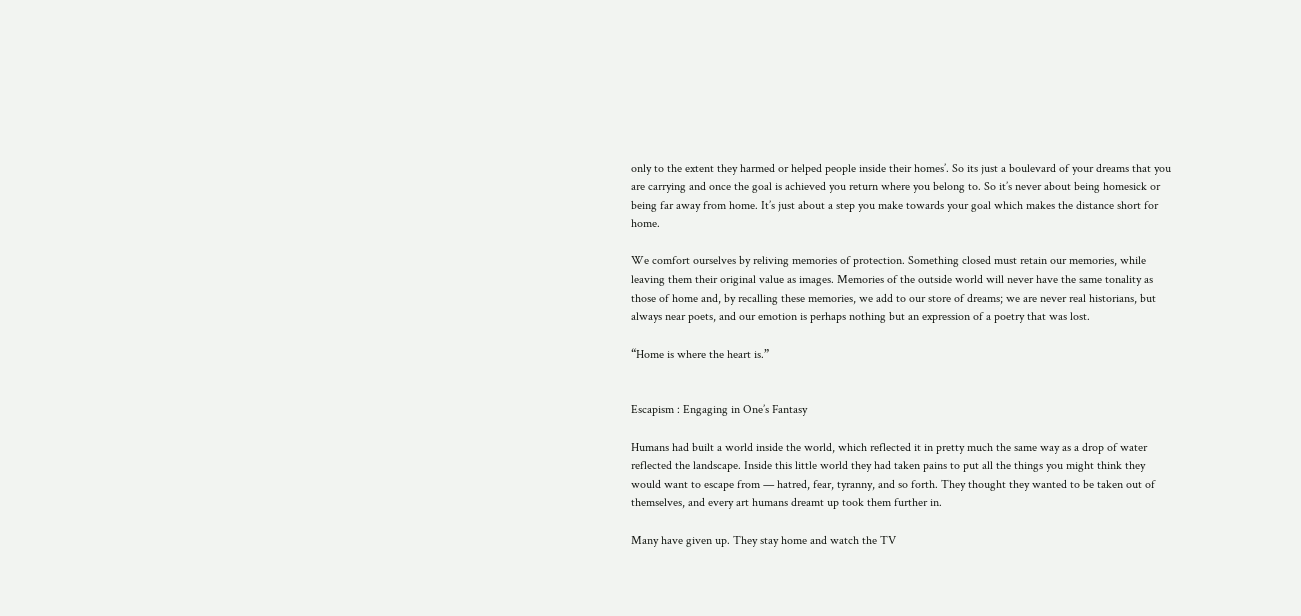only to the extent they harmed or helped people inside their homes’. So its just a boulevard of your dreams that you are carrying and once the goal is achieved you return where you belong to. So it’s never about being homesick or being far away from home. It’s just about a step you make towards your goal which makes the distance short for home.

We comfort ourselves by reliving memories of protection. Something closed must retain our memories, while leaving them their original value as images. Memories of the outside world will never have the same tonality as those of home and, by recalling these memories, we add to our store of dreams; we are never real historians, but always near poets, and our emotion is perhaps nothing but an expression of a poetry that was lost.

“Home is where the heart is.”


Escapism : Engaging in One’s Fantasy

Humans had built a world inside the world, which reflected it in pretty much the same way as a drop of water reflected the landscape. Inside this little world they had taken pains to put all the things you might think they would want to escape from — hatred, fear, tyranny, and so forth. They thought they wanted to be taken out of themselves, and every art humans dreamt up took them further in.

Many have given up. They stay home and watch the TV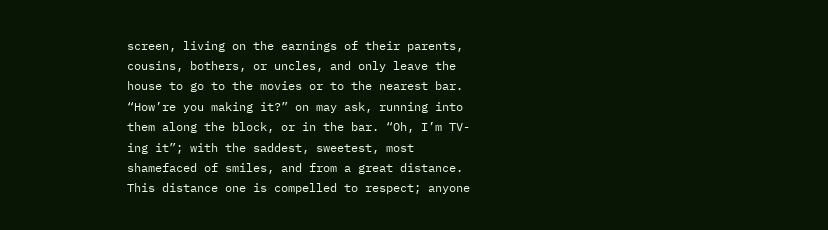screen, living on the earnings of their parents, cousins, bothers, or uncles, and only leave the house to go to the movies or to the nearest bar. “How’re you making it?” on may ask, running into them along the block, or in the bar. “Oh, I’m TV-ing it”; with the saddest, sweetest, most shamefaced of smiles, and from a great distance. This distance one is compelled to respect; anyone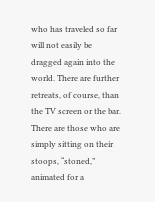who has traveled so far will not easily be dragged again into the world. There are further retreats, of course, than the TV screen or the bar. There are those who are simply sitting on their stoops, “stoned,” animated for a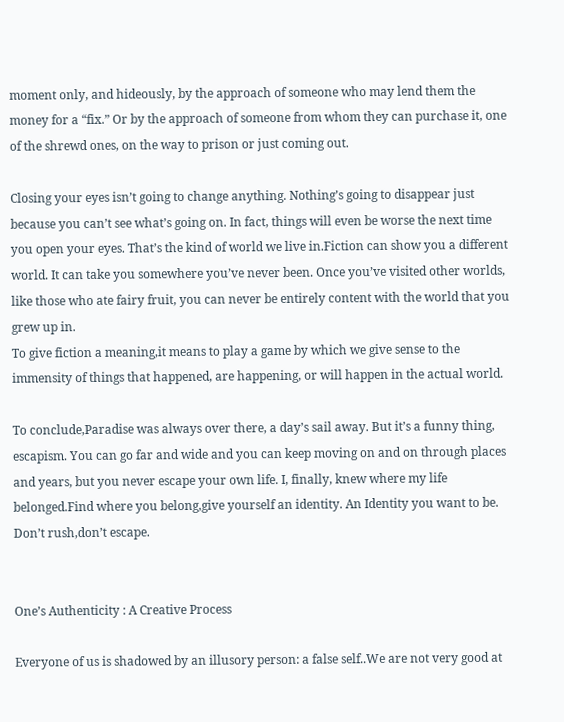moment only, and hideously, by the approach of someone who may lend them the money for a “fix.” Or by the approach of someone from whom they can purchase it, one of the shrewd ones, on the way to prison or just coming out.

Closing your eyes isn’t going to change anything. Nothing’s going to disappear just because you can’t see what’s going on. In fact, things will even be worse the next time you open your eyes. That’s the kind of world we live in.Fiction can show you a different world. It can take you somewhere you’ve never been. Once you’ve visited other worlds, like those who ate fairy fruit, you can never be entirely content with the world that you grew up in.
To give fiction a meaning,it means to play a game by which we give sense to the immensity of things that happened, are happening, or will happen in the actual world.

To conclude,Paradise was always over there, a day’s sail away. But it’s a funny thing, escapism. You can go far and wide and you can keep moving on and on through places and years, but you never escape your own life. I, finally, knew where my life belonged.Find where you belong,give yourself an identity. An Identity you want to be. Don’t rush,don’t escape.


One’s Authenticity : A Creative Process

Everyone of us is shadowed by an illusory person: a false self..We are not very good at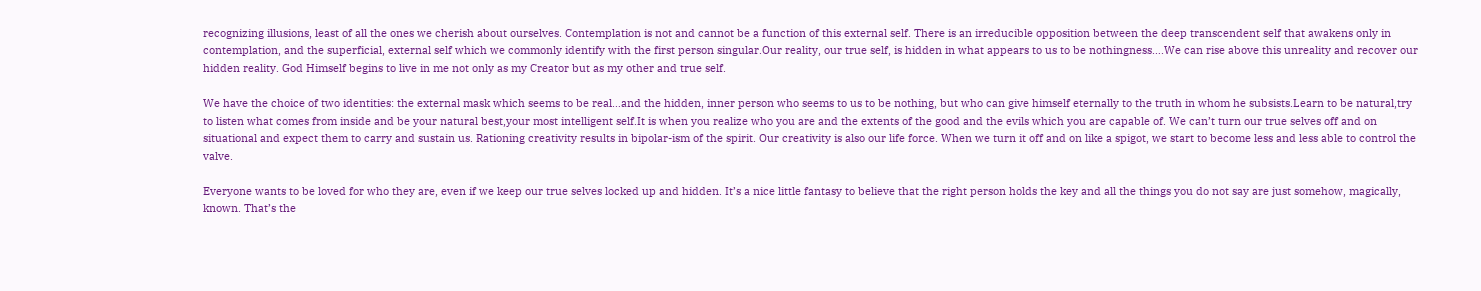recognizing illusions, least of all the ones we cherish about ourselves. Contemplation is not and cannot be a function of this external self. There is an irreducible opposition between the deep transcendent self that awakens only in contemplation, and the superficial, external self which we commonly identify with the first person singular.Our reality, our true self, is hidden in what appears to us to be nothingness….We can rise above this unreality and recover our hidden reality. God Himself begins to live in me not only as my Creator but as my other and true self.

We have the choice of two identities: the external mask which seems to be real…and the hidden, inner person who seems to us to be nothing, but who can give himself eternally to the truth in whom he subsists.Learn to be natural,try to listen what comes from inside and be your natural best,your most intelligent self.It is when you realize who you are and the extents of the good and the evils which you are capable of. We can’t turn our true selves off and on situational and expect them to carry and sustain us. Rationing creativity results in bipolar-ism of the spirit. Our creativity is also our life force. When we turn it off and on like a spigot, we start to become less and less able to control the valve.

Everyone wants to be loved for who they are, even if we keep our true selves locked up and hidden. It’s a nice little fantasy to believe that the right person holds the key and all the things you do not say are just somehow, magically, known. That’s the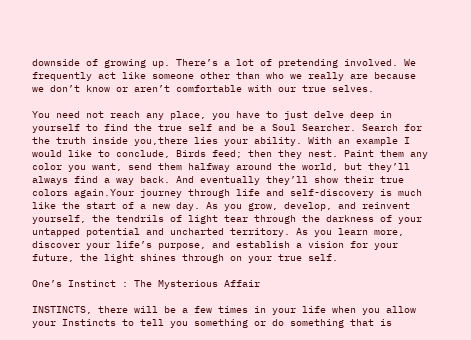downside of growing up. There’s a lot of pretending involved. We frequently act like someone other than who we really are because we don’t know or aren’t comfortable with our true selves.

You need not reach any place, you have to just delve deep in yourself to find the true self and be a Soul Searcher. Search for the truth inside you,there lies your ability. With an example I would like to conclude, Birds feed; then they nest. Paint them any color you want, send them halfway around the world, but they’ll always find a way back. And eventually they’ll show their true colors again.Your journey through life and self-discovery is much like the start of a new day. As you grow, develop, and reinvent yourself, the tendrils of light tear through the darkness of your untapped potential and uncharted territory. As you learn more, discover your life’s purpose, and establish a vision for your future, the light shines through on your true self.

One’s Instinct : The Mysterious Affair

INSTINCTS, there will be a few times in your life when you allow your Instincts to tell you something or do something that is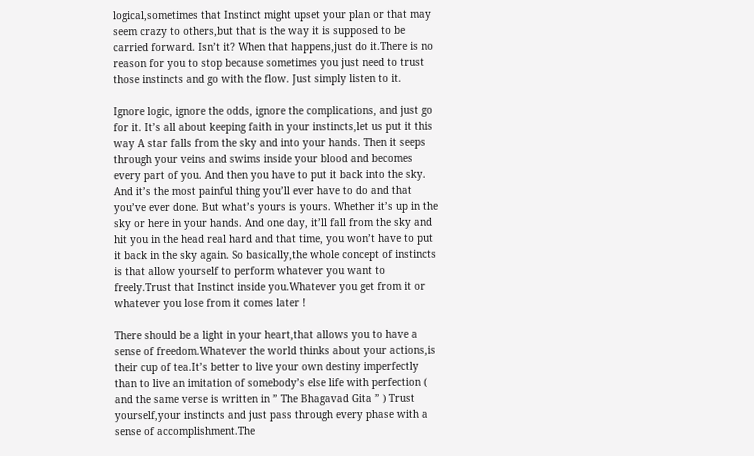logical,sometimes that Instinct might upset your plan or that may seem crazy to others,but that is the way it is supposed to be carried forward. Isn’t it? When that happens,just do it.There is no reason for you to stop because sometimes you just need to trust those instincts and go with the flow. Just simply listen to it.

Ignore logic, ignore the odds, ignore the complications, and just go for it. It’s all about keeping faith in your instincts,let us put it this way A star falls from the sky and into your hands. Then it seeps through your veins and swims inside your blood and becomes every part of you. And then you have to put it back into the sky. And it’s the most painful thing you’ll ever have to do and that you’ve ever done. But what’s yours is yours. Whether it’s up in the sky or here in your hands. And one day, it’ll fall from the sky and hit you in the head real hard and that time, you won’t have to put it back in the sky again. So basically,the whole concept of instincts is that allow yourself to perform whatever you want to freely.Trust that Instinct inside you.Whatever you get from it or whatever you lose from it comes later !

There should be a light in your heart,that allows you to have a sense of freedom.Whatever the world thinks about your actions,is their cup of tea.It’s better to live your own destiny imperfectly than to live an imitation of somebody’s else life with perfection ( and the same verse is written in ” The Bhagavad Gita ” ) Trust yourself,your instincts and just pass through every phase with a sense of accomplishment.The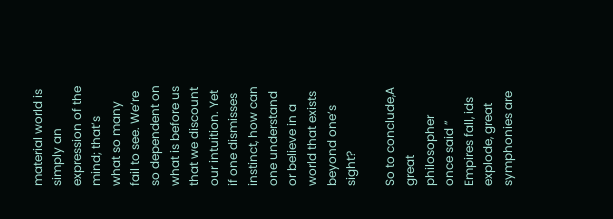material world is simply an expression of the mind; that’s what so many fail to see. We’re so dependent on what is before us that we discount our intuition. Yet if one dismisses instinct, how can one understand or believe in a world that exists beyond one’s sight?

So to conclude,A great philosopher once said ” Empires fall, ids explode, great symphonies are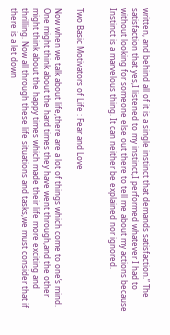written, and behind all of it is a single instinct that demands satisfaction.” The satisfaction that yes,I listened to my instinct,I performed whatever I had to without looking for someone else out there to tell me about my actions because Instinct is a marvelous thing. It can neither be explained nor ignored.


Two Basic Motivators of Life : Fear and Love

Now when we talk about life,there are a lot of things which come to one’s mind. One might think about the hard times they have went through,and the other might think about the happy times which made their life more exciting and thrilling. Now all through these life situations and tasks,we must consider that if there is a let down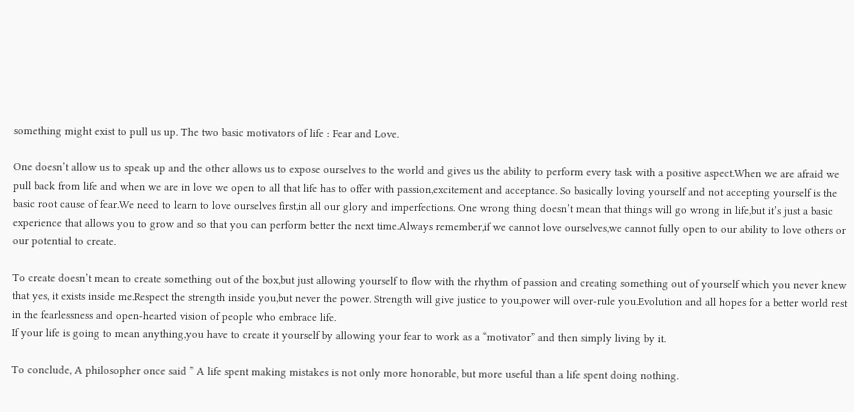something might exist to pull us up. The two basic motivators of life : Fear and Love.

One doesn’t allow us to speak up and the other allows us to expose ourselves to the world and gives us the ability to perform every task with a positive aspect.When we are afraid we pull back from life and when we are in love we open to all that life has to offer with passion,excitement and acceptance. So basically loving yourself and not accepting yourself is the basic root cause of fear.We need to learn to love ourselves first,in all our glory and imperfections. One wrong thing doesn’t mean that things will go wrong in life,but it’s just a basic experience that allows you to grow and so that you can perform better the next time.Always remember,if we cannot love ourselves,we cannot fully open to our ability to love others or our potential to create.

To create doesn’t mean to create something out of the box,but just allowing yourself to flow with the rhythm of passion and creating something out of yourself which you never knew that yes, it exists inside me.Respect the strength inside you,but never the power. Strength will give justice to you,power will over-rule you.Evolution and all hopes for a better world rest in the fearlessness and open-hearted vision of people who embrace life.
If your life is going to mean anything,you have to create it yourself by allowing your fear to work as a “motivator” and then simply living by it.

To conclude, A philosopher once said ” A life spent making mistakes is not only more honorable, but more useful than a life spent doing nothing.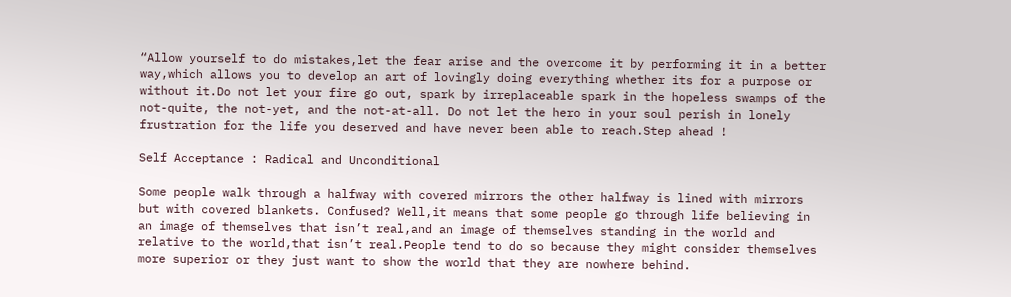“Allow yourself to do mistakes,let the fear arise and the overcome it by performing it in a better way,which allows you to develop an art of lovingly doing everything whether its for a purpose or without it.Do not let your fire go out, spark by irreplaceable spark in the hopeless swamps of the not-quite, the not-yet, and the not-at-all. Do not let the hero in your soul perish in lonely frustration for the life you deserved and have never been able to reach.Step ahead !

Self Acceptance : Radical and Unconditional

Some people walk through a halfway with covered mirrors the other halfway is lined with mirrors but with covered blankets. Confused? Well,it means that some people go through life believing in an image of themselves that isn’t real,and an image of themselves standing in the world and relative to the world,that isn’t real.People tend to do so because they might consider themselves more superior or they just want to show the world that they are nowhere behind.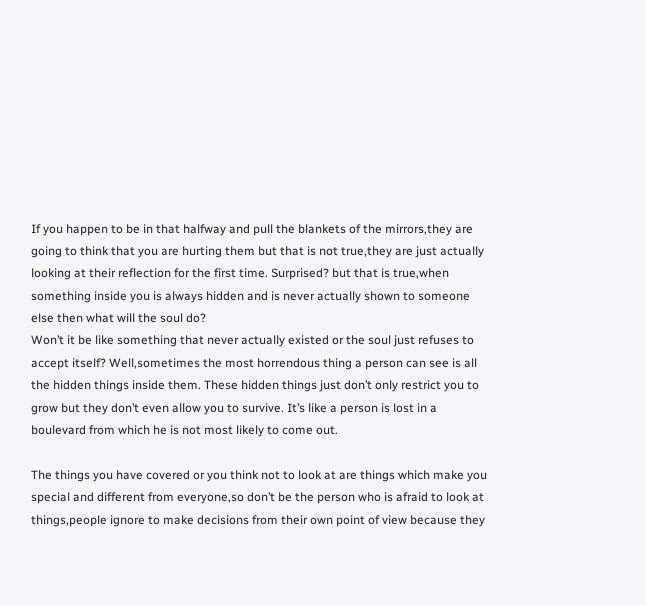If you happen to be in that halfway and pull the blankets of the mirrors,they are going to think that you are hurting them but that is not true,they are just actually looking at their reflection for the first time. Surprised? but that is true,when something inside you is always hidden and is never actually shown to someone else then what will the soul do?
Won’t it be like something that never actually existed or the soul just refuses to accept itself? Well,sometimes the most horrendous thing a person can see is all the hidden things inside them. These hidden things just don’t only restrict you to grow but they don’t even allow you to survive. It’s like a person is lost in a boulevard from which he is not most likely to come out.

The things you have covered or you think not to look at are things which make you special and different from everyone,so don’t be the person who is afraid to look at things,people ignore to make decisions from their own point of view because they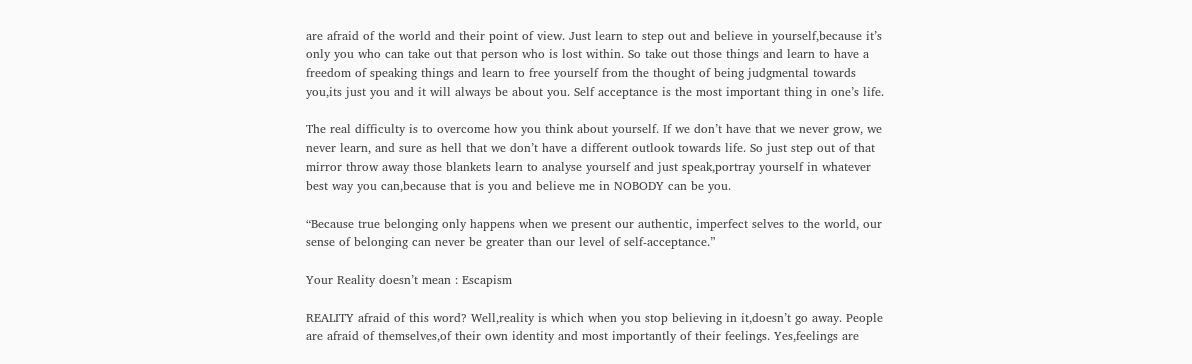are afraid of the world and their point of view. Just learn to step out and believe in yourself,because it’s only you who can take out that person who is lost within. So take out those things and learn to have a freedom of speaking things and learn to free yourself from the thought of being judgmental towards you,its just you and it will always be about you. Self acceptance is the most important thing in one’s life.

The real difficulty is to overcome how you think about yourself. If we don’t have that we never grow, we never learn, and sure as hell that we don’t have a different outlook towards life. So just step out of that mirror throw away those blankets learn to analyse yourself and just speak,portray yourself in whatever best way you can,because that is you and believe me in NOBODY can be you.

“Because true belonging only happens when we present our authentic, imperfect selves to the world, our sense of belonging can never be greater than our level of self-acceptance.”

Your Reality doesn’t mean : Escapism

REALITY afraid of this word? Well,reality is which when you stop believing in it,doesn’t go away. People are afraid of themselves,of their own identity and most importantly of their feelings. Yes,feelings are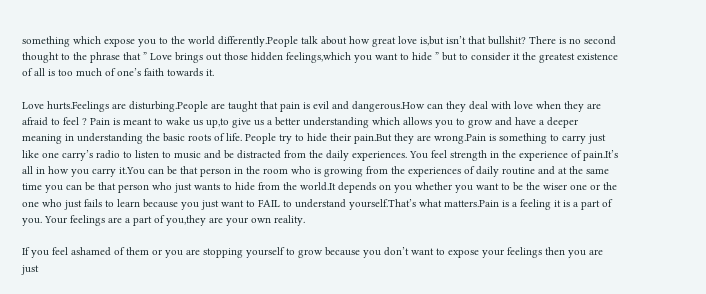something which expose you to the world differently.People talk about how great love is,but isn’t that bullshit? There is no second thought to the phrase that ” Love brings out those hidden feelings,which you want to hide ” but to consider it the greatest existence of all is too much of one’s faith towards it.

Love hurts.Feelings are disturbing.People are taught that pain is evil and dangerous.How can they deal with love when they are afraid to feel ? Pain is meant to wake us up,to give us a better understanding which allows you to grow and have a deeper meaning in understanding the basic roots of life. People try to hide their pain.But they are wrong.Pain is something to carry just like one carry’s radio to listen to music and be distracted from the daily experiences. You feel strength in the experience of pain.It’s all in how you carry it.You can be that person in the room who is growing from the experiences of daily routine and at the same time you can be that person who just wants to hide from the world.It depends on you whether you want to be the wiser one or the one who just fails to learn because you just want to FAIL to understand yourself.That’s what matters.Pain is a feeling it is a part of you. Your feelings are a part of you,they are your own reality.

If you feel ashamed of them or you are stopping yourself to grow because you don’t want to expose your feelings then you are just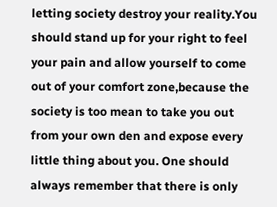letting society destroy your reality.You should stand up for your right to feel your pain and allow yourself to come out of your comfort zone,because the society is too mean to take you out from your own den and expose every little thing about you. One should always remember that there is only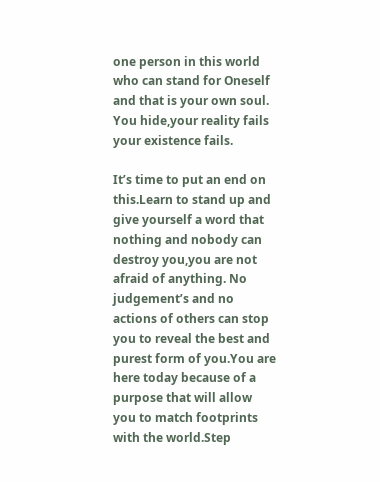one person in this world who can stand for Oneself and that is your own soul. You hide,your reality fails your existence fails.

It’s time to put an end on this.Learn to stand up and give yourself a word that nothing and nobody can destroy you,you are not afraid of anything. No judgement’s and no actions of others can stop you to reveal the best and purest form of you.You are here today because of a purpose that will allow you to match footprints with the world.Step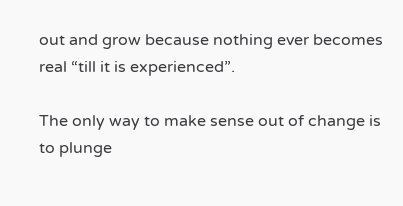out and grow because nothing ever becomes real “till it is experienced”.

The only way to make sense out of change is to plunge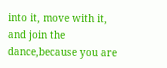into it, move with it, and join the dance,because you are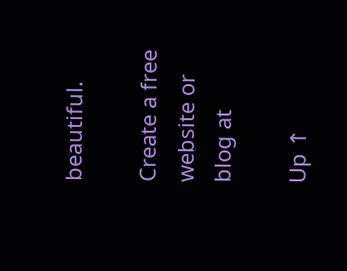beautiful.

Create a free website or blog at

Up ↑